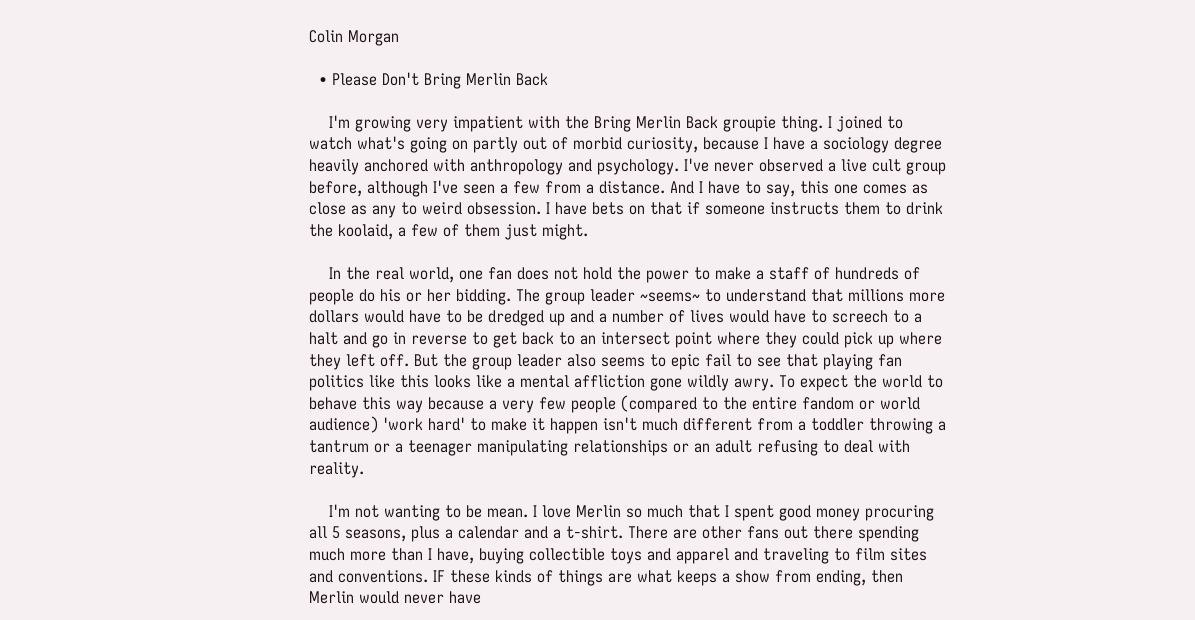Colin Morgan

  • Please Don't Bring Merlin Back

    I'm growing very impatient with the Bring Merlin Back groupie thing. I joined to watch what's going on partly out of morbid curiosity, because I have a sociology degree heavily anchored with anthropology and psychology. I've never observed a live cult group before, although I've seen a few from a distance. And I have to say, this one comes as close as any to weird obsession. I have bets on that if someone instructs them to drink the koolaid, a few of them just might.

    In the real world, one fan does not hold the power to make a staff of hundreds of people do his or her bidding. The group leader ~seems~ to understand that millions more dollars would have to be dredged up and a number of lives would have to screech to a halt and go in reverse to get back to an intersect point where they could pick up where they left off. But the group leader also seems to epic fail to see that playing fan politics like this looks like a mental affliction gone wildly awry. To expect the world to behave this way because a very few people (compared to the entire fandom or world audience) 'work hard' to make it happen isn't much different from a toddler throwing a tantrum or a teenager manipulating relationships or an adult refusing to deal with reality.

    I'm not wanting to be mean. I love Merlin so much that I spent good money procuring all 5 seasons, plus a calendar and a t-shirt. There are other fans out there spending much more than I have, buying collectible toys and apparel and traveling to film sites and conventions. IF these kinds of things are what keeps a show from ending, then Merlin would never have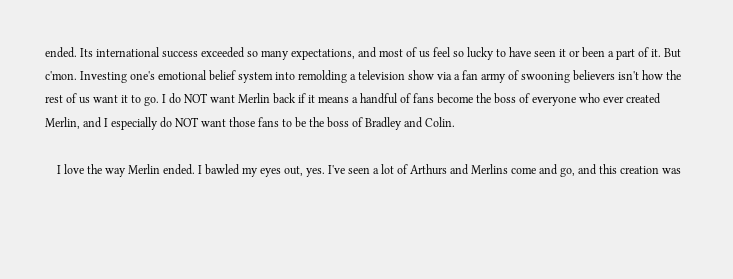ended. Its international success exceeded so many expectations, and most of us feel so lucky to have seen it or been a part of it. But c'mon. Investing one's emotional belief system into remolding a television show via a fan army of swooning believers isn't how the rest of us want it to go. I do NOT want Merlin back if it means a handful of fans become the boss of everyone who ever created Merlin, and I especially do NOT want those fans to be the boss of Bradley and Colin.

    I love the way Merlin ended. I bawled my eyes out, yes. I've seen a lot of Arthurs and Merlins come and go, and this creation was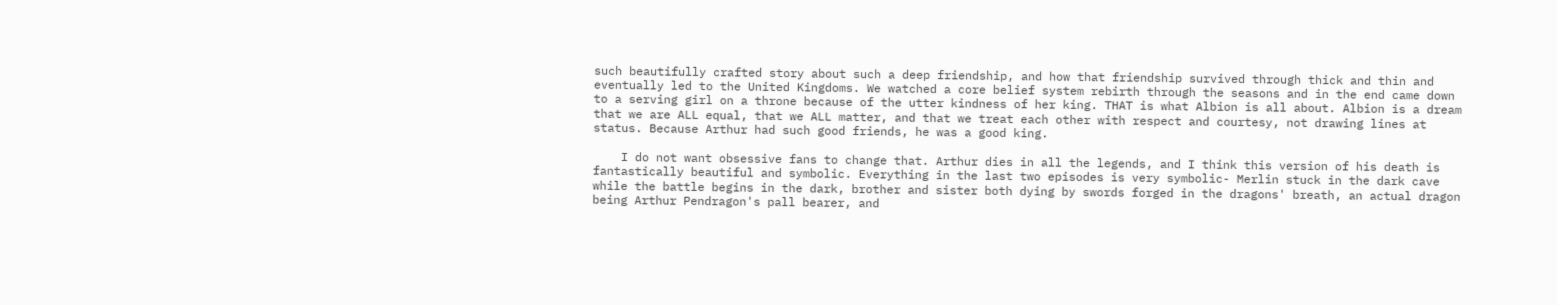such beautifully crafted story about such a deep friendship, and how that friendship survived through thick and thin and eventually led to the United Kingdoms. We watched a core belief system rebirth through the seasons and in the end came down to a serving girl on a throne because of the utter kindness of her king. THAT is what Albion is all about. Albion is a dream that we are ALL equal, that we ALL matter, and that we treat each other with respect and courtesy, not drawing lines at status. Because Arthur had such good friends, he was a good king.

    I do not want obsessive fans to change that. Arthur dies in all the legends, and I think this version of his death is fantastically beautiful and symbolic. Everything in the last two episodes is very symbolic- Merlin stuck in the dark cave while the battle begins in the dark, brother and sister both dying by swords forged in the dragons' breath, an actual dragon being Arthur Pendragon's pall bearer, and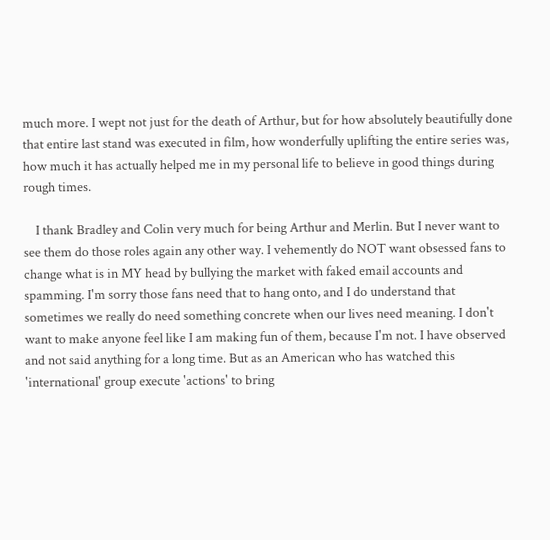much more. I wept not just for the death of Arthur, but for how absolutely beautifully done that entire last stand was executed in film, how wonderfully uplifting the entire series was, how much it has actually helped me in my personal life to believe in good things during rough times.

    I thank Bradley and Colin very much for being Arthur and Merlin. But I never want to see them do those roles again any other way. I vehemently do NOT want obsessed fans to change what is in MY head by bullying the market with faked email accounts and spamming. I'm sorry those fans need that to hang onto, and I do understand that sometimes we really do need something concrete when our lives need meaning. I don't want to make anyone feel like I am making fun of them, because I'm not. I have observed and not said anything for a long time. But as an American who has watched this 'international' group execute 'actions' to bring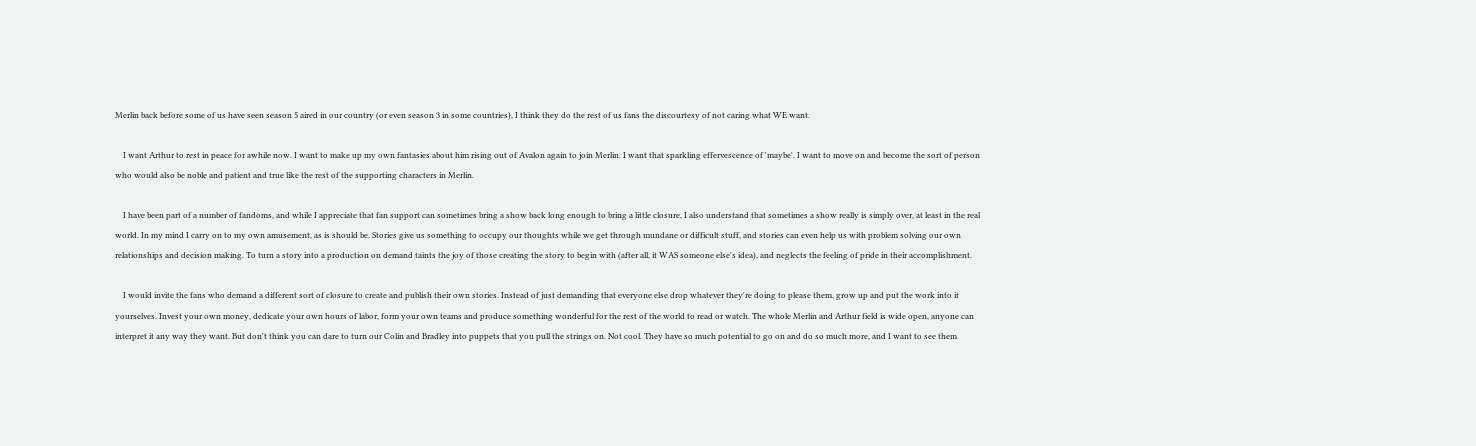Merlin back before some of us have seen season 5 aired in our country (or even season 3 in some countries), I think they do the rest of us fans the discourtesy of not caring what WE want.

    I want Arthur to rest in peace for awhile now. I want to make up my own fantasies about him rising out of Avalon again to join Merlin. I want that sparkling effervescence of 'maybe'. I want to move on and become the sort of person who would also be noble and patient and true like the rest of the supporting characters in Merlin.

    I have been part of a number of fandoms, and while I appreciate that fan support can sometimes bring a show back long enough to bring a little closure, I also understand that sometimes a show really is simply over, at least in the real world. In my mind I carry on to my own amusement, as is should be. Stories give us something to occupy our thoughts while we get through mundane or difficult stuff, and stories can even help us with problem solving our own relationships and decision making. To turn a story into a production on demand taints the joy of those creating the story to begin with (after all, it WAS someone else's idea), and neglects the feeling of pride in their accomplishment.

    I would invite the fans who demand a different sort of closure to create and publish their own stories. Instead of just demanding that everyone else drop whatever they're doing to please them, grow up and put the work into it yourselves. Invest your own money, dedicate your own hours of labor, form your own teams and produce something wonderful for the rest of the world to read or watch. The whole Merlin and Arthur field is wide open, anyone can interpret it any way they want. But don't think you can dare to turn our Colin and Bradley into puppets that you pull the strings on. Not cool. They have so much potential to go on and do so much more, and I want to see them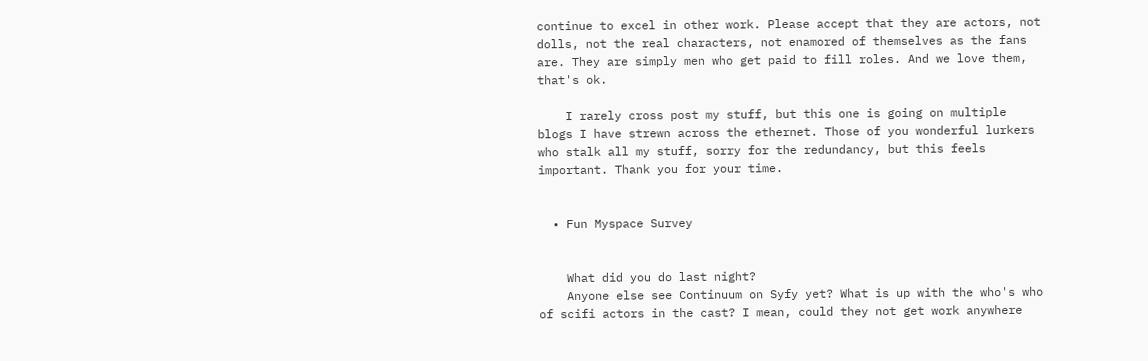continue to excel in other work. Please accept that they are actors, not dolls, not the real characters, not enamored of themselves as the fans are. They are simply men who get paid to fill roles. And we love them, that's ok.

    I rarely cross post my stuff, but this one is going on multiple blogs I have strewn across the ethernet. Those of you wonderful lurkers who stalk all my stuff, sorry for the redundancy, but this feels important. Thank you for your time.


  • Fun Myspace Survey


    What did you do last night?
    Anyone else see Continuum on Syfy yet? What is up with the who's who of scifi actors in the cast? I mean, could they not get work anywhere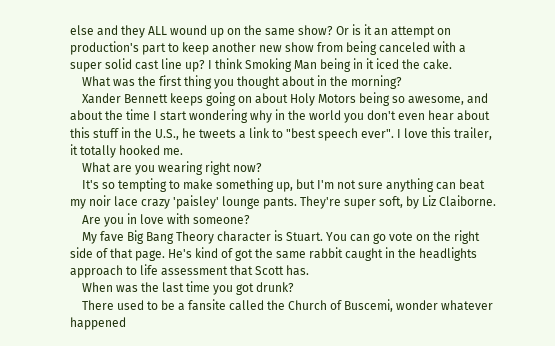else and they ALL wound up on the same show? Or is it an attempt on production's part to keep another new show from being canceled with a super solid cast line up? I think Smoking Man being in it iced the cake.
    What was the first thing you thought about in the morning?
    Xander Bennett keeps going on about Holy Motors being so awesome, and about the time I start wondering why in the world you don't even hear about this stuff in the U.S., he tweets a link to "best speech ever". I love this trailer, it totally hooked me.
    What are you wearing right now?
    It's so tempting to make something up, but I'm not sure anything can beat my noir lace crazy 'paisley' lounge pants. They're super soft, by Liz Claiborne.
    Are you in love with someone?
    My fave Big Bang Theory character is Stuart. You can go vote on the right side of that page. He's kind of got the same rabbit caught in the headlights approach to life assessment that Scott has.
    When was the last time you got drunk?
    There used to be a fansite called the Church of Buscemi, wonder whatever happened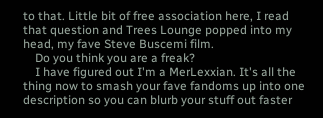to that. Little bit of free association here, I read that question and Trees Lounge popped into my head, my fave Steve Buscemi film.
    Do you think you are a freak?
    I have figured out I'm a MerLexxian. It's all the thing now to smash your fave fandoms up into one description so you can blurb your stuff out faster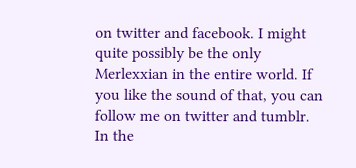on twitter and facebook. I might quite possibly be the only Merlexxian in the entire world. If you like the sound of that, you can follow me on twitter and tumblr. In the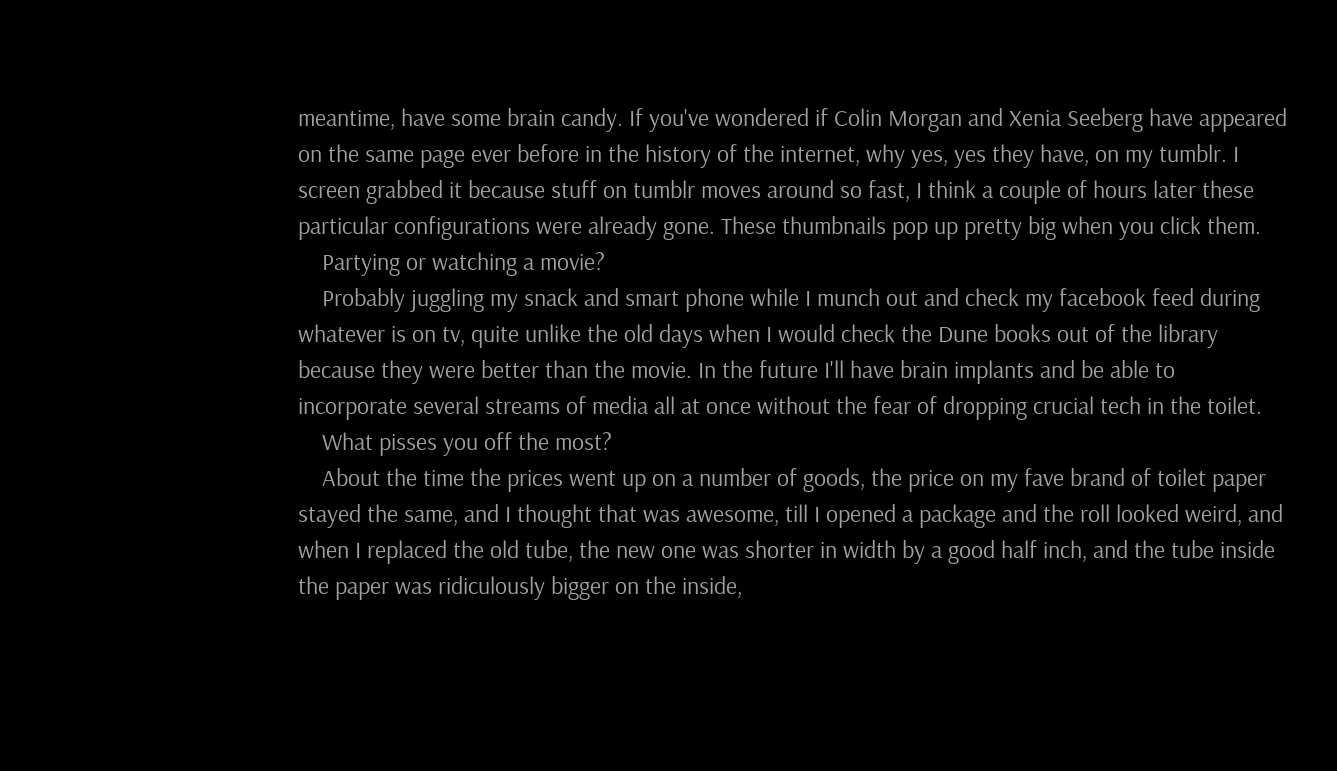meantime, have some brain candy. If you've wondered if Colin Morgan and Xenia Seeberg have appeared on the same page ever before in the history of the internet, why yes, yes they have, on my tumblr. I screen grabbed it because stuff on tumblr moves around so fast, I think a couple of hours later these particular configurations were already gone. These thumbnails pop up pretty big when you click them.
    Partying or watching a movie?
    Probably juggling my snack and smart phone while I munch out and check my facebook feed during whatever is on tv, quite unlike the old days when I would check the Dune books out of the library because they were better than the movie. In the future I'll have brain implants and be able to incorporate several streams of media all at once without the fear of dropping crucial tech in the toilet.
    What pisses you off the most?
    About the time the prices went up on a number of goods, the price on my fave brand of toilet paper stayed the same, and I thought that was awesome, till I opened a package and the roll looked weird, and when I replaced the old tube, the new one was shorter in width by a good half inch, and the tube inside the paper was ridiculously bigger on the inside,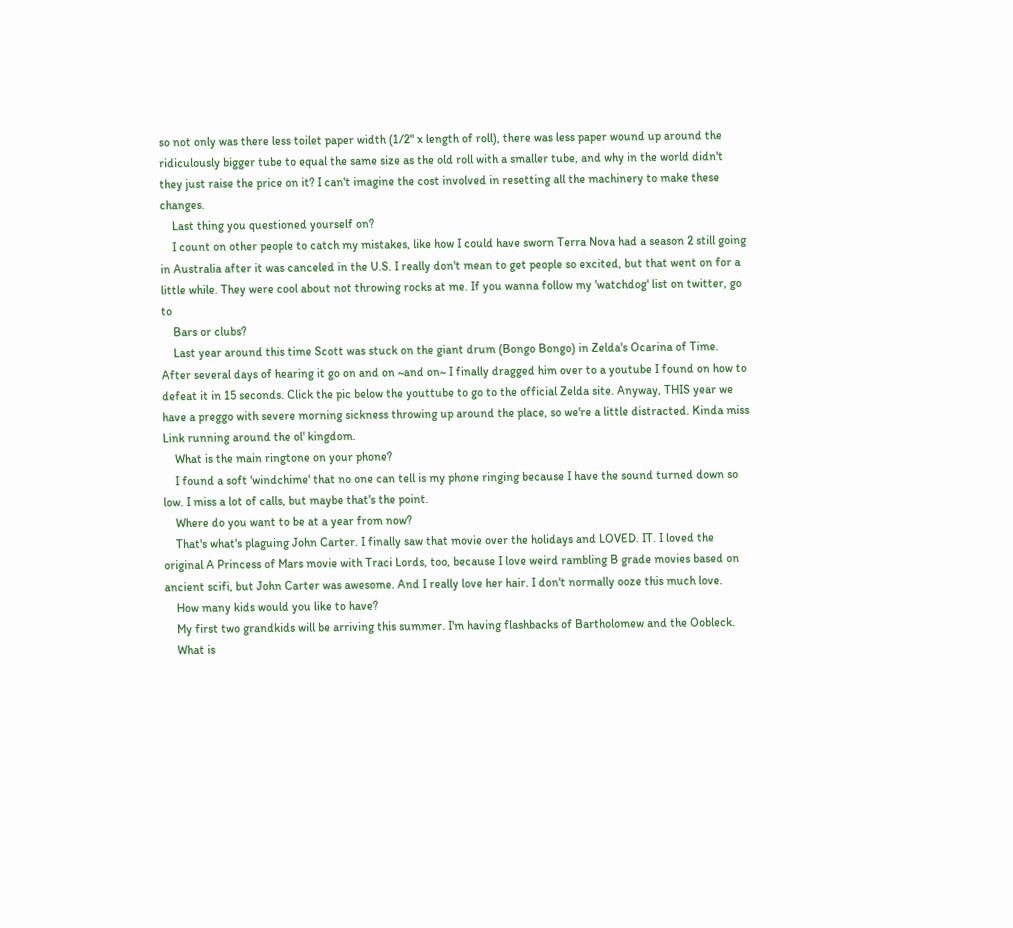so not only was there less toilet paper width (1/2" x length of roll), there was less paper wound up around the ridiculously bigger tube to equal the same size as the old roll with a smaller tube, and why in the world didn't they just raise the price on it? I can't imagine the cost involved in resetting all the machinery to make these changes.
    Last thing you questioned yourself on?
    I count on other people to catch my mistakes, like how I could have sworn Terra Nova had a season 2 still going in Australia after it was canceled in the U.S. I really don't mean to get people so excited, but that went on for a little while. They were cool about not throwing rocks at me. If you wanna follow my 'watchdog' list on twitter, go to
    Bars or clubs?
    Last year around this time Scott was stuck on the giant drum (Bongo Bongo) in Zelda's Ocarina of Time. After several days of hearing it go on and on ~and on~ I finally dragged him over to a youtube I found on how to defeat it in 15 seconds. Click the pic below the youttube to go to the official Zelda site. Anyway, THIS year we have a preggo with severe morning sickness throwing up around the place, so we're a little distracted. Kinda miss Link running around the ol' kingdom.
    What is the main ringtone on your phone?
    I found a soft 'windchime' that no one can tell is my phone ringing because I have the sound turned down so low. I miss a lot of calls, but maybe that's the point.
    Where do you want to be at a year from now?
    That's what's plaguing John Carter. I finally saw that movie over the holidays and LOVED. IT. I loved the original A Princess of Mars movie with Traci Lords, too, because I love weird rambling B grade movies based on ancient scifi, but John Carter was awesome. And I really love her hair. I don't normally ooze this much love.
    How many kids would you like to have?
    My first two grandkids will be arriving this summer. I'm having flashbacks of Bartholomew and the Oobleck.
    What is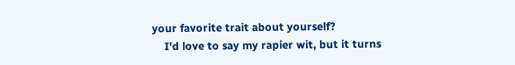your favorite trait about yourself?
    I'd love to say my rapier wit, but it turns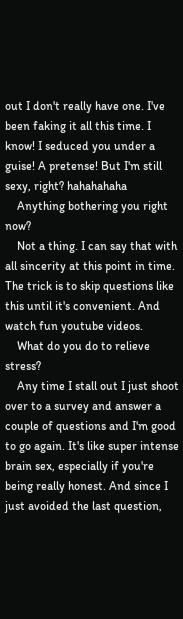out I don't really have one. I've been faking it all this time. I know! I seduced you under a guise! A pretense! But I'm still sexy, right? hahahahaha
    Anything bothering you right now?
    Not a thing. I can say that with all sincerity at this point in time. The trick is to skip questions like this until it's convenient. And watch fun youtube videos.
    What do you do to relieve stress?
    Any time I stall out I just shoot over to a survey and answer a couple of questions and I'm good to go again. It's like super intense brain sex, especially if you're being really honest. And since I just avoided the last question,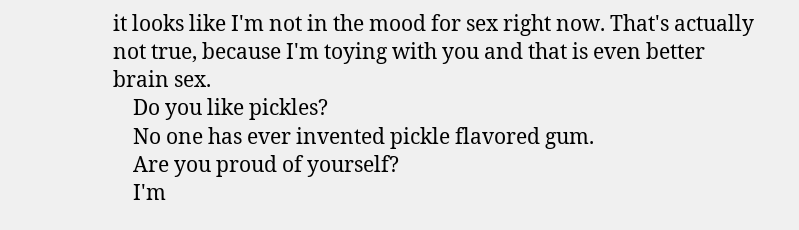it looks like I'm not in the mood for sex right now. That's actually not true, because I'm toying with you and that is even better brain sex.
    Do you like pickles?
    No one has ever invented pickle flavored gum.
    Are you proud of yourself?
    I'm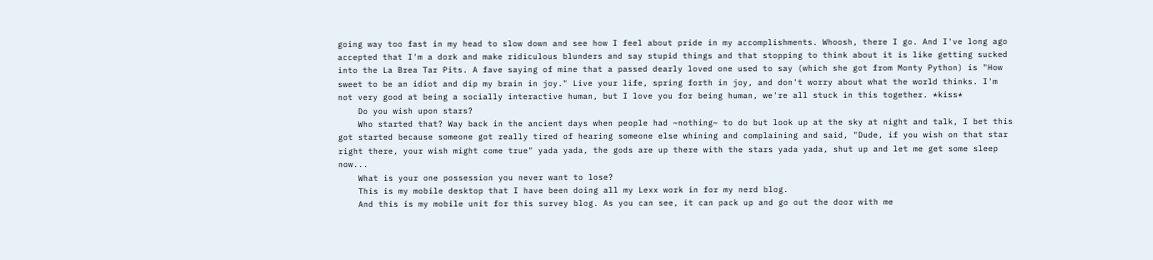going way too fast in my head to slow down and see how I feel about pride in my accomplishments. Whoosh, there I go. And I've long ago accepted that I'm a dork and make ridiculous blunders and say stupid things and that stopping to think about it is like getting sucked into the La Brea Tar Pits. A fave saying of mine that a passed dearly loved one used to say (which she got from Monty Python) is "How sweet to be an idiot and dip my brain in joy." Live your life, spring forth in joy, and don't worry about what the world thinks. I'm not very good at being a socially interactive human, but I love you for being human, we're all stuck in this together. *kiss*
    Do you wish upon stars?
    Who started that? Way back in the ancient days when people had ~nothing~ to do but look up at the sky at night and talk, I bet this got started because someone got really tired of hearing someone else whining and complaining and said, "Dude, if you wish on that star right there, your wish might come true" yada yada, the gods are up there with the stars yada yada, shut up and let me get some sleep now...
    What is your one possession you never want to lose?
    This is my mobile desktop that I have been doing all my Lexx work in for my nerd blog.
    And this is my mobile unit for this survey blog. As you can see, it can pack up and go out the door with me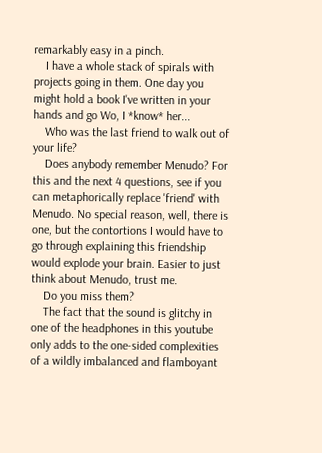remarkably easy in a pinch.
    I have a whole stack of spirals with projects going in them. One day you might hold a book I've written in your hands and go Wo, I *know* her...
    Who was the last friend to walk out of your life?
    Does anybody remember Menudo? For this and the next 4 questions, see if you can metaphorically replace 'friend' with Menudo. No special reason, well, there is one, but the contortions I would have to go through explaining this friendship would explode your brain. Easier to just think about Menudo, trust me.
    Do you miss them?
    The fact that the sound is glitchy in one of the headphones in this youtube only adds to the one-sided complexities of a wildly imbalanced and flamboyant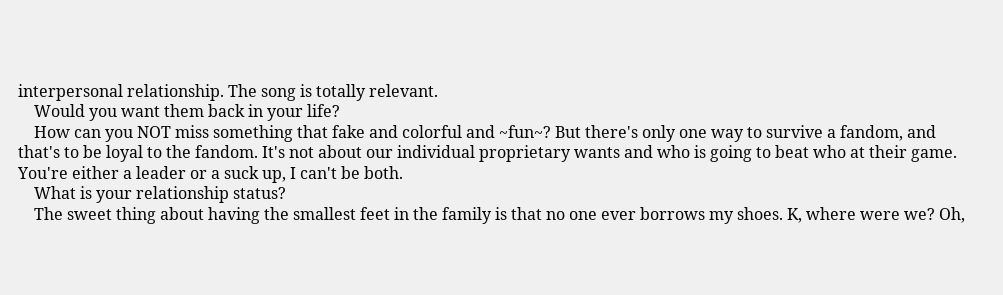interpersonal relationship. The song is totally relevant.
    Would you want them back in your life?
    How can you NOT miss something that fake and colorful and ~fun~? But there's only one way to survive a fandom, and that's to be loyal to the fandom. It's not about our individual proprietary wants and who is going to beat who at their game. You're either a leader or a suck up, I can't be both.
    What is your relationship status?
    The sweet thing about having the smallest feet in the family is that no one ever borrows my shoes. K, where were we? Oh,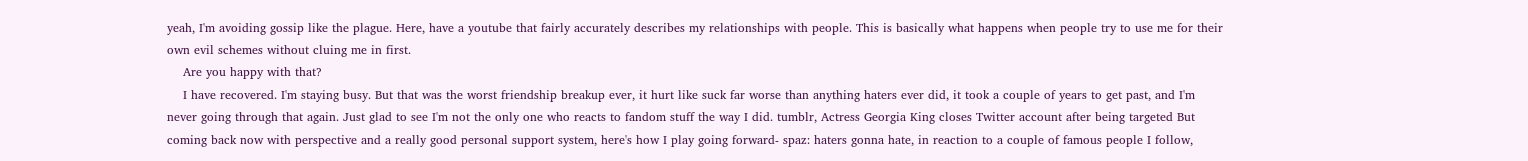yeah, I'm avoiding gossip like the plague. Here, have a youtube that fairly accurately describes my relationships with people. This is basically what happens when people try to use me for their own evil schemes without cluing me in first.
    Are you happy with that?
    I have recovered. I'm staying busy. But that was the worst friendship breakup ever, it hurt like suck far worse than anything haters ever did, it took a couple of years to get past, and I'm never going through that again. Just glad to see I'm not the only one who reacts to fandom stuff the way I did. tumblr, Actress Georgia King closes Twitter account after being targeted But coming back now with perspective and a really good personal support system, here's how I play going forward- spaz: haters gonna hate, in reaction to a couple of famous people I follow,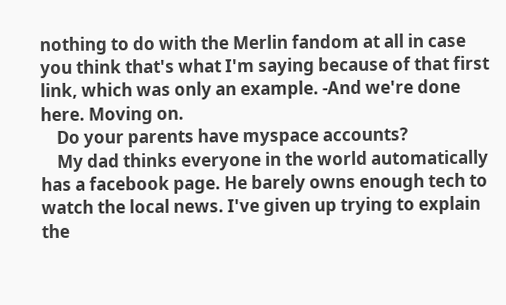nothing to do with the Merlin fandom at all in case you think that's what I'm saying because of that first link, which was only an example. -And we're done here. Moving on.
    Do your parents have myspace accounts?
    My dad thinks everyone in the world automatically has a facebook page. He barely owns enough tech to watch the local news. I've given up trying to explain the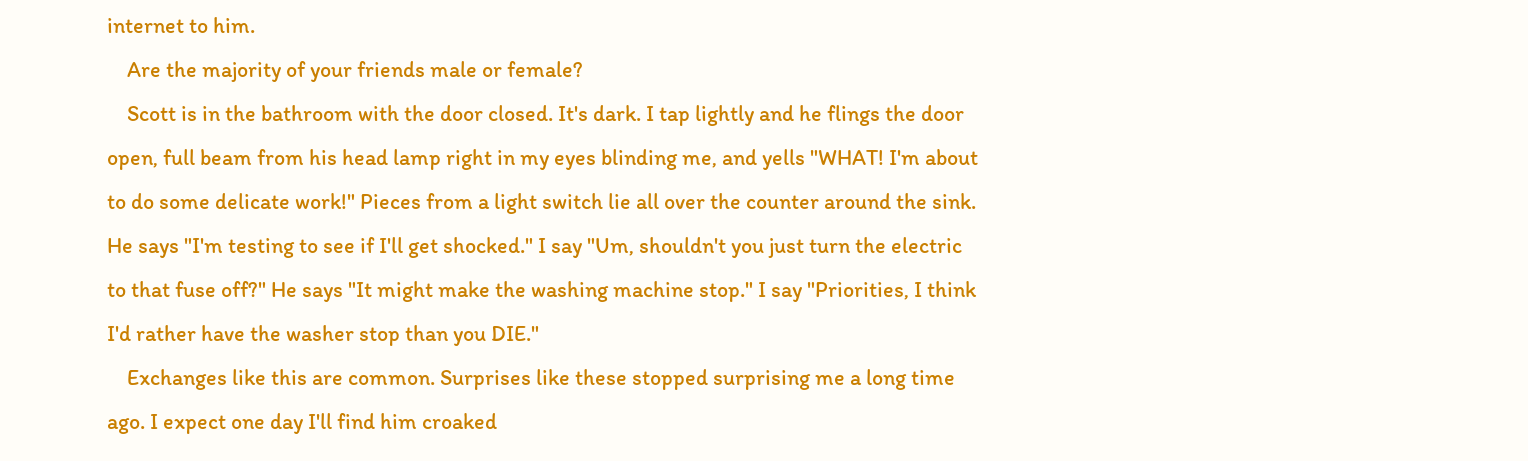internet to him.
    Are the majority of your friends male or female?
    Scott is in the bathroom with the door closed. It's dark. I tap lightly and he flings the door open, full beam from his head lamp right in my eyes blinding me, and yells "WHAT! I'm about to do some delicate work!" Pieces from a light switch lie all over the counter around the sink. He says "I'm testing to see if I'll get shocked." I say "Um, shouldn't you just turn the electric to that fuse off?" He says "It might make the washing machine stop." I say "Priorities, I think I'd rather have the washer stop than you DIE."
    Exchanges like this are common. Surprises like these stopped surprising me a long time ago. I expect one day I'll find him croaked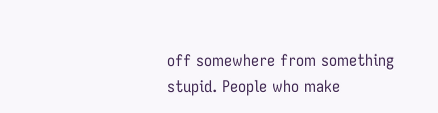off somewhere from something stupid. People who make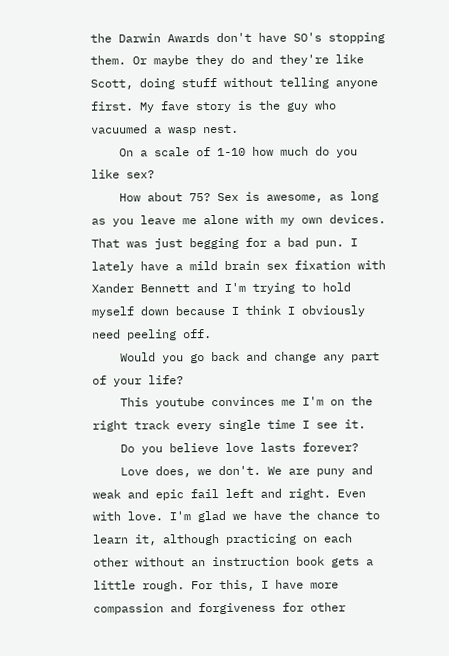the Darwin Awards don't have SO's stopping them. Or maybe they do and they're like Scott, doing stuff without telling anyone first. My fave story is the guy who vacuumed a wasp nest.
    On a scale of 1-10 how much do you like sex?
    How about 75? Sex is awesome, as long as you leave me alone with my own devices. That was just begging for a bad pun. I lately have a mild brain sex fixation with Xander Bennett and I'm trying to hold myself down because I think I obviously need peeling off.
    Would you go back and change any part of your life?
    This youtube convinces me I'm on the right track every single time I see it.
    Do you believe love lasts forever?
    Love does, we don't. We are puny and weak and epic fail left and right. Even with love. I'm glad we have the chance to learn it, although practicing on each other without an instruction book gets a little rough. For this, I have more compassion and forgiveness for other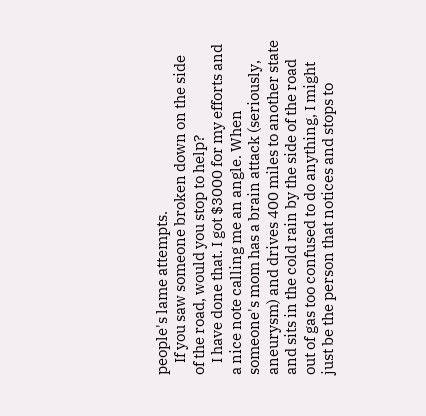people's lame attempts.
    If you saw someone broken down on the side of the road, would you stop to help?
    I have done that. I got $3000 for my efforts and a nice note calling me an angle. When someone's mom has a brain attack (seriously, aneurysm) and drives 400 miles to another state and sits in the cold rain by the side of the road out of gas too confused to do anything, I might just be the person that notices and stops to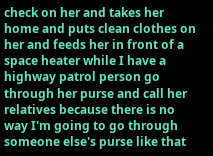check on her and takes her home and puts clean clothes on her and feeds her in front of a space heater while I have a highway patrol person go through her purse and call her relatives because there is no way I'm going to go through someone else's purse like that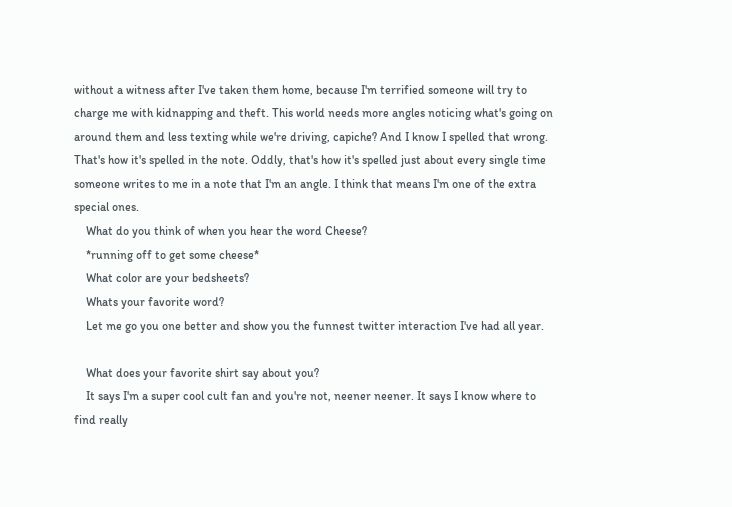without a witness after I've taken them home, because I'm terrified someone will try to charge me with kidnapping and theft. This world needs more angles noticing what's going on around them and less texting while we're driving, capiche? And I know I spelled that wrong. That's how it's spelled in the note. Oddly, that's how it's spelled just about every single time someone writes to me in a note that I'm an angle. I think that means I'm one of the extra special ones.
    What do you think of when you hear the word Cheese?
    *running off to get some cheese*
    What color are your bedsheets?
    Whats your favorite word?
    Let me go you one better and show you the funnest twitter interaction I've had all year.

    What does your favorite shirt say about you?
    It says I'm a super cool cult fan and you're not, neener neener. It says I know where to find really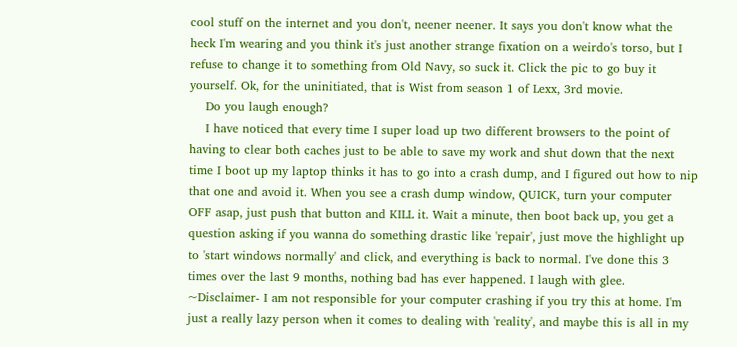cool stuff on the internet and you don't, neener neener. It says you don't know what the heck I'm wearing and you think it's just another strange fixation on a weirdo's torso, but I refuse to change it to something from Old Navy, so suck it. Click the pic to go buy it yourself. Ok, for the uninitiated, that is Wist from season 1 of Lexx, 3rd movie.
    Do you laugh enough?
    I have noticed that every time I super load up two different browsers to the point of having to clear both caches just to be able to save my work and shut down that the next time I boot up my laptop thinks it has to go into a crash dump, and I figured out how to nip that one and avoid it. When you see a crash dump window, QUICK, turn your computer OFF asap, just push that button and KILL it. Wait a minute, then boot back up, you get a question asking if you wanna do something drastic like 'repair', just move the highlight up to 'start windows normally' and click, and everything is back to normal. I've done this 3 times over the last 9 months, nothing bad has ever happened. I laugh with glee. ~Disclaimer- I am not responsible for your computer crashing if you try this at home. I'm just a really lazy person when it comes to dealing with 'reality', and maybe this is all in my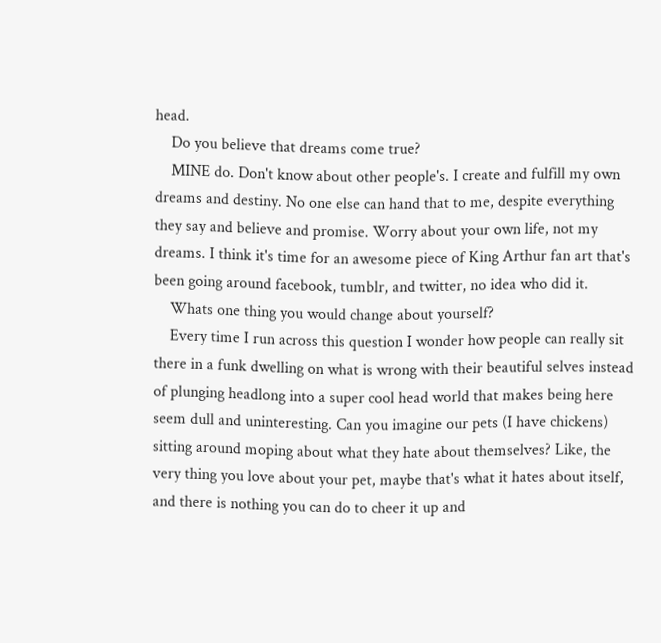head.
    Do you believe that dreams come true?
    MINE do. Don't know about other people's. I create and fulfill my own dreams and destiny. No one else can hand that to me, despite everything they say and believe and promise. Worry about your own life, not my dreams. I think it's time for an awesome piece of King Arthur fan art that's been going around facebook, tumblr, and twitter, no idea who did it.
    Whats one thing you would change about yourself?
    Every time I run across this question I wonder how people can really sit there in a funk dwelling on what is wrong with their beautiful selves instead of plunging headlong into a super cool head world that makes being here seem dull and uninteresting. Can you imagine our pets (I have chickens) sitting around moping about what they hate about themselves? Like, the very thing you love about your pet, maybe that's what it hates about itself, and there is nothing you can do to cheer it up and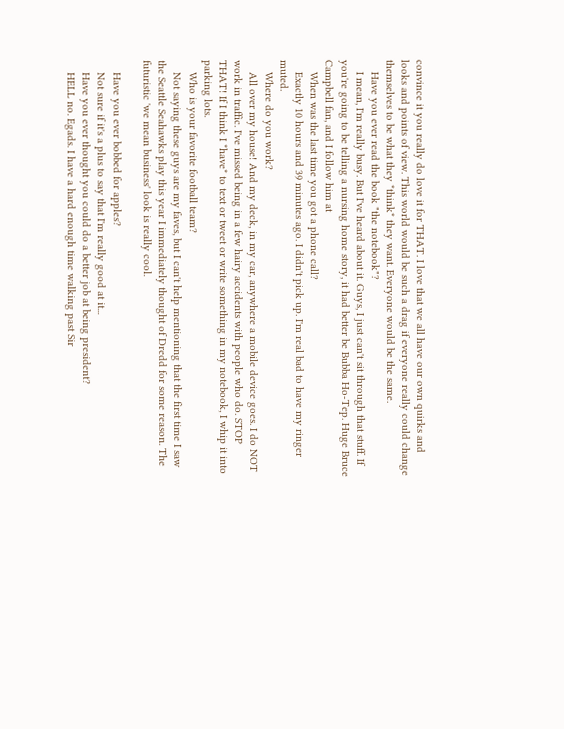convince it you really do love it for THAT. I love that we all have our own quirks and looks and points of view. This world would be such a drag if everyone really could change themselves to be what they *think* they want. Everyone would be the same.
    Have you ever read the book "the notebook"?
    I mean, I'm really busy. But I've heard about it. Guys, I just can't sit through that stuff. If you're going to be telling a nursing home story, it had better be Bubba Ho-Tep. Huge Bruce Campbell fan, and I follow him at
    When was the last time you got a phone call?
    Exactly 10 hours and 39 minutes ago. I didn't pick up. I'm real bad to have my ringer muted.
    Where do you work?
    All over my house! And my deck, in my car, anywhere a mobile device goes. I do NOT work in traffic. I've missed being in a few hairy accidents with people who do. STOP THAT! If I think I *have* to text or tweet or write something in my notebook, I whip it into parking lots.
    Who is your favorite football team?
    Not saying these guys are my faves, but I can't help mentioning that the first time I saw the Seattle Seahawks play this year I immediately thought of Dredd for some reason. The futuristic 'we mean business' look is really cool.

    Have you ever bobbed for apples?
    Not sure if it's a plus to say that I'm really good at it...
    Have you ever thought you could do a better job at being president?
    HELL no. Egads. I have a hard enough time walking past Sir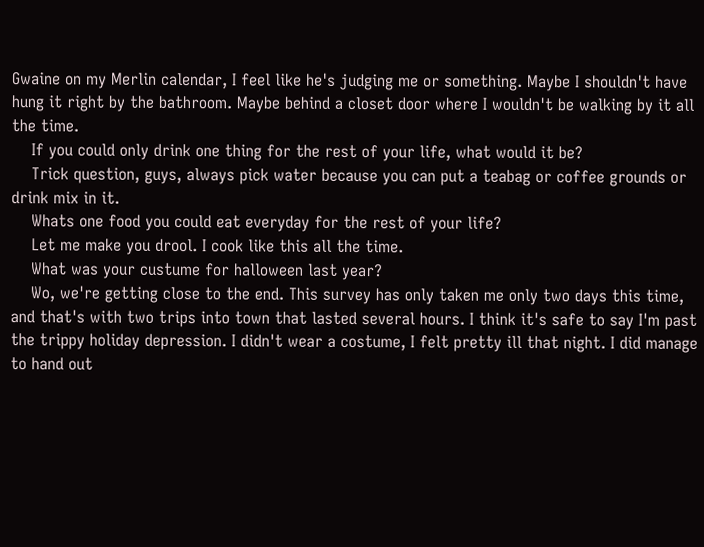Gwaine on my Merlin calendar, I feel like he's judging me or something. Maybe I shouldn't have hung it right by the bathroom. Maybe behind a closet door where I wouldn't be walking by it all the time.
    If you could only drink one thing for the rest of your life, what would it be?
    Trick question, guys, always pick water because you can put a teabag or coffee grounds or drink mix in it.
    Whats one food you could eat everyday for the rest of your life?
    Let me make you drool. I cook like this all the time.
    What was your custume for halloween last year?
    Wo, we're getting close to the end. This survey has only taken me only two days this time, and that's with two trips into town that lasted several hours. I think it's safe to say I'm past the trippy holiday depression. I didn't wear a costume, I felt pretty ill that night. I did manage to hand out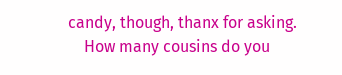candy, though, thanx for asking.
    How many cousins do you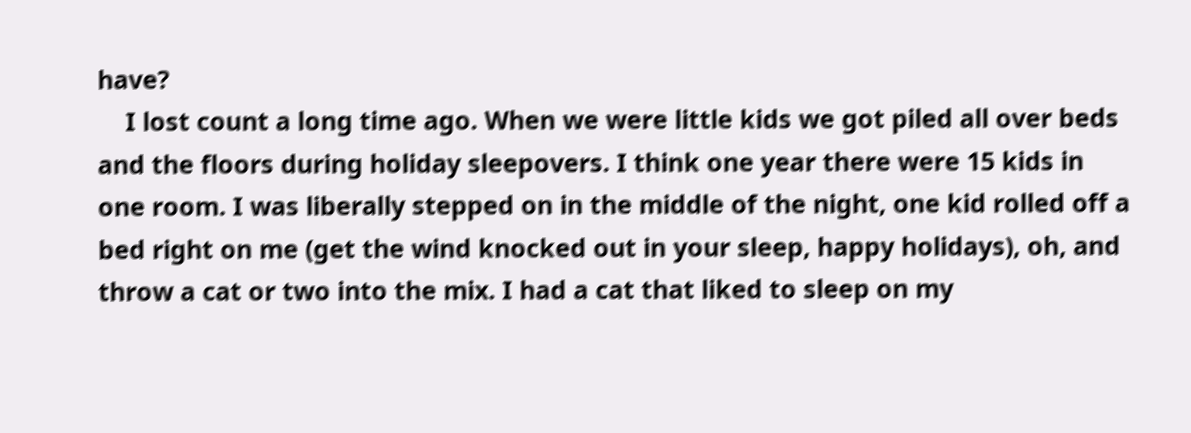have?
    I lost count a long time ago. When we were little kids we got piled all over beds and the floors during holiday sleepovers. I think one year there were 15 kids in one room. I was liberally stepped on in the middle of the night, one kid rolled off a bed right on me (get the wind knocked out in your sleep, happy holidays), oh, and throw a cat or two into the mix. I had a cat that liked to sleep on my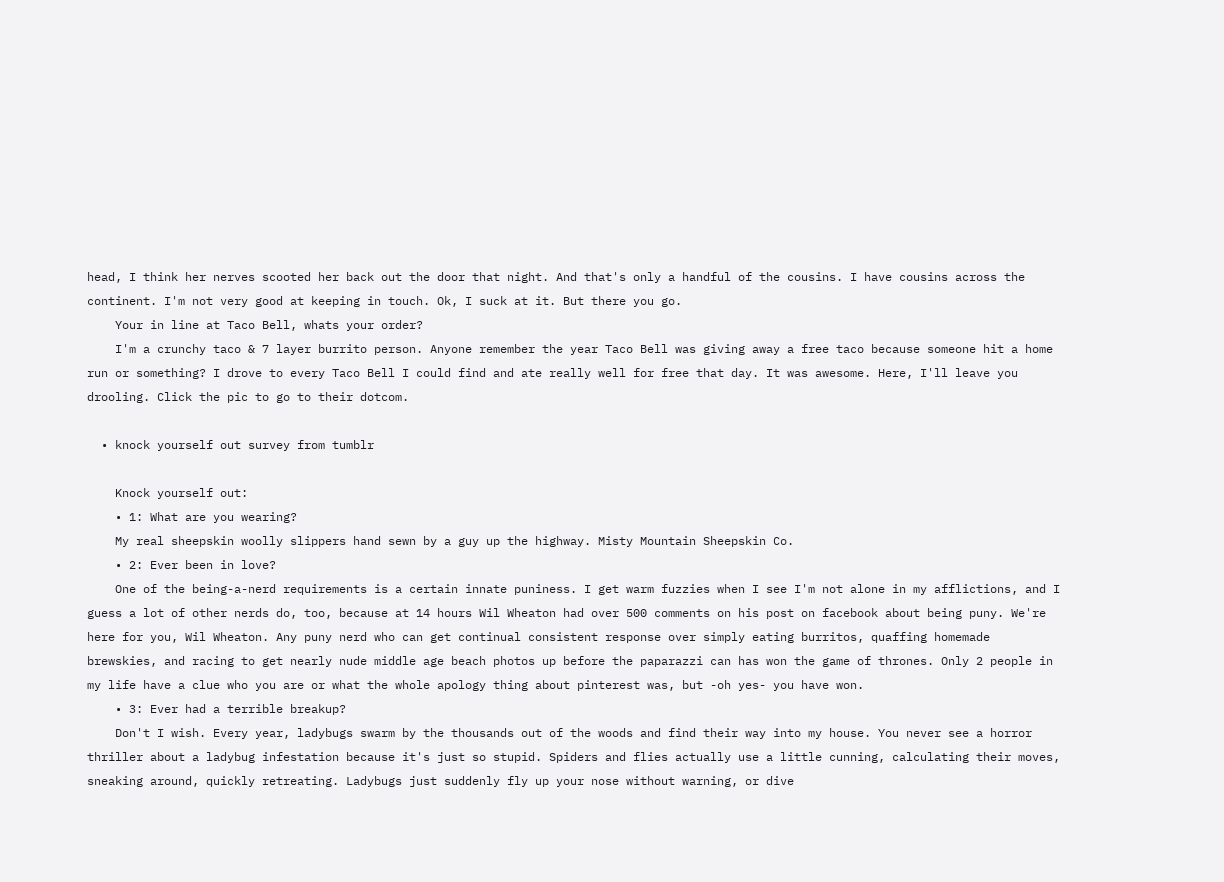head, I think her nerves scooted her back out the door that night. And that's only a handful of the cousins. I have cousins across the continent. I'm not very good at keeping in touch. Ok, I suck at it. But there you go.
    Your in line at Taco Bell, whats your order?
    I'm a crunchy taco & 7 layer burrito person. Anyone remember the year Taco Bell was giving away a free taco because someone hit a home run or something? I drove to every Taco Bell I could find and ate really well for free that day. It was awesome. Here, I'll leave you drooling. Click the pic to go to their dotcom.

  • knock yourself out survey from tumblr

    Knock yourself out:
    • 1: What are you wearing?
    My real sheepskin woolly slippers hand sewn by a guy up the highway. Misty Mountain Sheepskin Co.
    • 2: Ever been in love?
    One of the being-a-nerd requirements is a certain innate puniness. I get warm fuzzies when I see I'm not alone in my afflictions, and I guess a lot of other nerds do, too, because at 14 hours Wil Wheaton had over 500 comments on his post on facebook about being puny. We're here for you, Wil Wheaton. Any puny nerd who can get continual consistent response over simply eating burritos, quaffing homemade brewskies, and racing to get nearly nude middle age beach photos up before the paparazzi can has won the game of thrones. Only 2 people in my life have a clue who you are or what the whole apology thing about pinterest was, but -oh yes- you have won.
    • 3: Ever had a terrible breakup?
    Don't I wish. Every year, ladybugs swarm by the thousands out of the woods and find their way into my house. You never see a horror thriller about a ladybug infestation because it's just so stupid. Spiders and flies actually use a little cunning, calculating their moves, sneaking around, quickly retreating. Ladybugs just suddenly fly up your nose without warning, or dive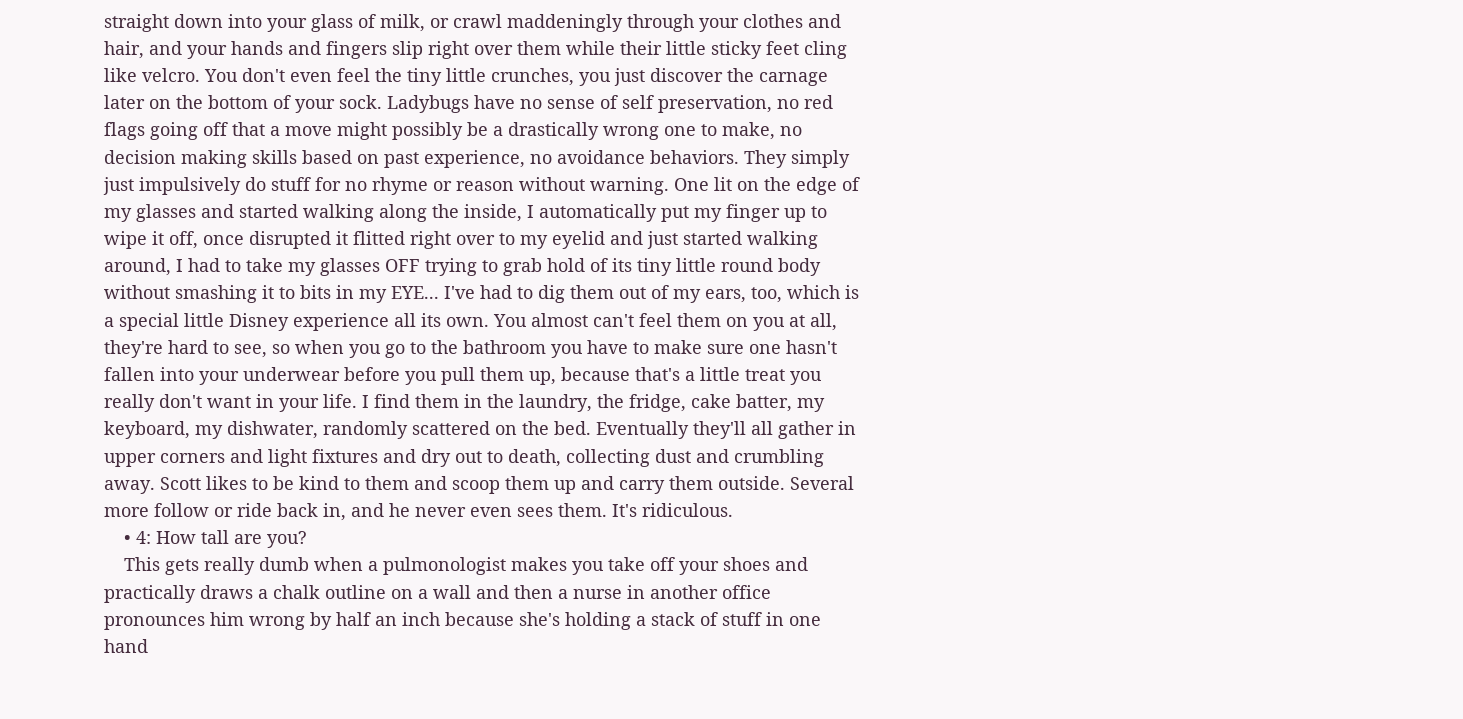straight down into your glass of milk, or crawl maddeningly through your clothes and hair, and your hands and fingers slip right over them while their little sticky feet cling like velcro. You don't even feel the tiny little crunches, you just discover the carnage later on the bottom of your sock. Ladybugs have no sense of self preservation, no red flags going off that a move might possibly be a drastically wrong one to make, no decision making skills based on past experience, no avoidance behaviors. They simply just impulsively do stuff for no rhyme or reason without warning. One lit on the edge of my glasses and started walking along the inside, I automatically put my finger up to wipe it off, once disrupted it flitted right over to my eyelid and just started walking around, I had to take my glasses OFF trying to grab hold of its tiny little round body without smashing it to bits in my EYE... I've had to dig them out of my ears, too, which is a special little Disney experience all its own. You almost can't feel them on you at all, they're hard to see, so when you go to the bathroom you have to make sure one hasn't fallen into your underwear before you pull them up, because that's a little treat you really don't want in your life. I find them in the laundry, the fridge, cake batter, my keyboard, my dishwater, randomly scattered on the bed. Eventually they'll all gather in upper corners and light fixtures and dry out to death, collecting dust and crumbling away. Scott likes to be kind to them and scoop them up and carry them outside. Several more follow or ride back in, and he never even sees them. It's ridiculous.
    • 4: How tall are you?
    This gets really dumb when a pulmonologist makes you take off your shoes and practically draws a chalk outline on a wall and then a nurse in another office pronounces him wrong by half an inch because she's holding a stack of stuff in one hand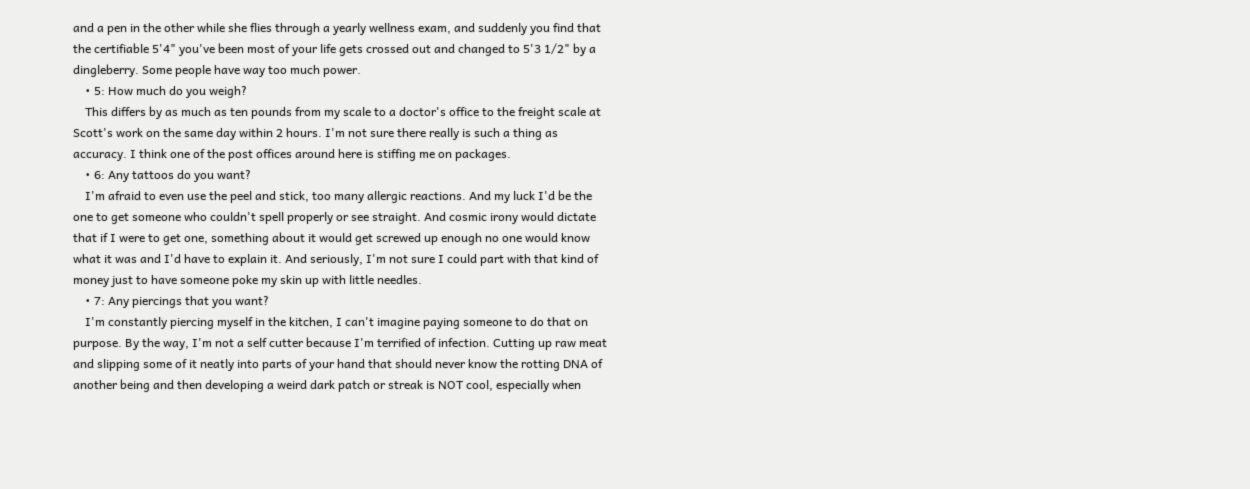and a pen in the other while she flies through a yearly wellness exam, and suddenly you find that the certifiable 5'4" you've been most of your life gets crossed out and changed to 5'3 1/2" by a dingleberry. Some people have way too much power.
    • 5: How much do you weigh?
    This differs by as much as ten pounds from my scale to a doctor's office to the freight scale at Scott's work on the same day within 2 hours. I'm not sure there really is such a thing as accuracy. I think one of the post offices around here is stiffing me on packages.
    • 6: Any tattoos do you want?
    I'm afraid to even use the peel and stick, too many allergic reactions. And my luck I'd be the one to get someone who couldn't spell properly or see straight. And cosmic irony would dictate that if I were to get one, something about it would get screwed up enough no one would know what it was and I'd have to explain it. And seriously, I'm not sure I could part with that kind of money just to have someone poke my skin up with little needles.
    • 7: Any piercings that you want?
    I'm constantly piercing myself in the kitchen, I can't imagine paying someone to do that on purpose. By the way, I'm not a self cutter because I'm terrified of infection. Cutting up raw meat and slipping some of it neatly into parts of your hand that should never know the rotting DNA of another being and then developing a weird dark patch or streak is NOT cool, especially when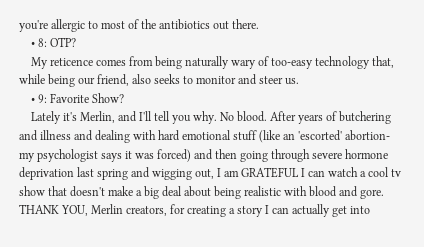you're allergic to most of the antibiotics out there.
    • 8: OTP?
    My reticence comes from being naturally wary of too-easy technology that, while being our friend, also seeks to monitor and steer us.
    • 9: Favorite Show?
    Lately it's Merlin, and I'll tell you why. No blood. After years of butchering and illness and dealing with hard emotional stuff (like an 'escorted' abortion- my psychologist says it was forced) and then going through severe hormone deprivation last spring and wigging out, I am GRATEFUL I can watch a cool tv show that doesn't make a big deal about being realistic with blood and gore. THANK YOU, Merlin creators, for creating a story I can actually get into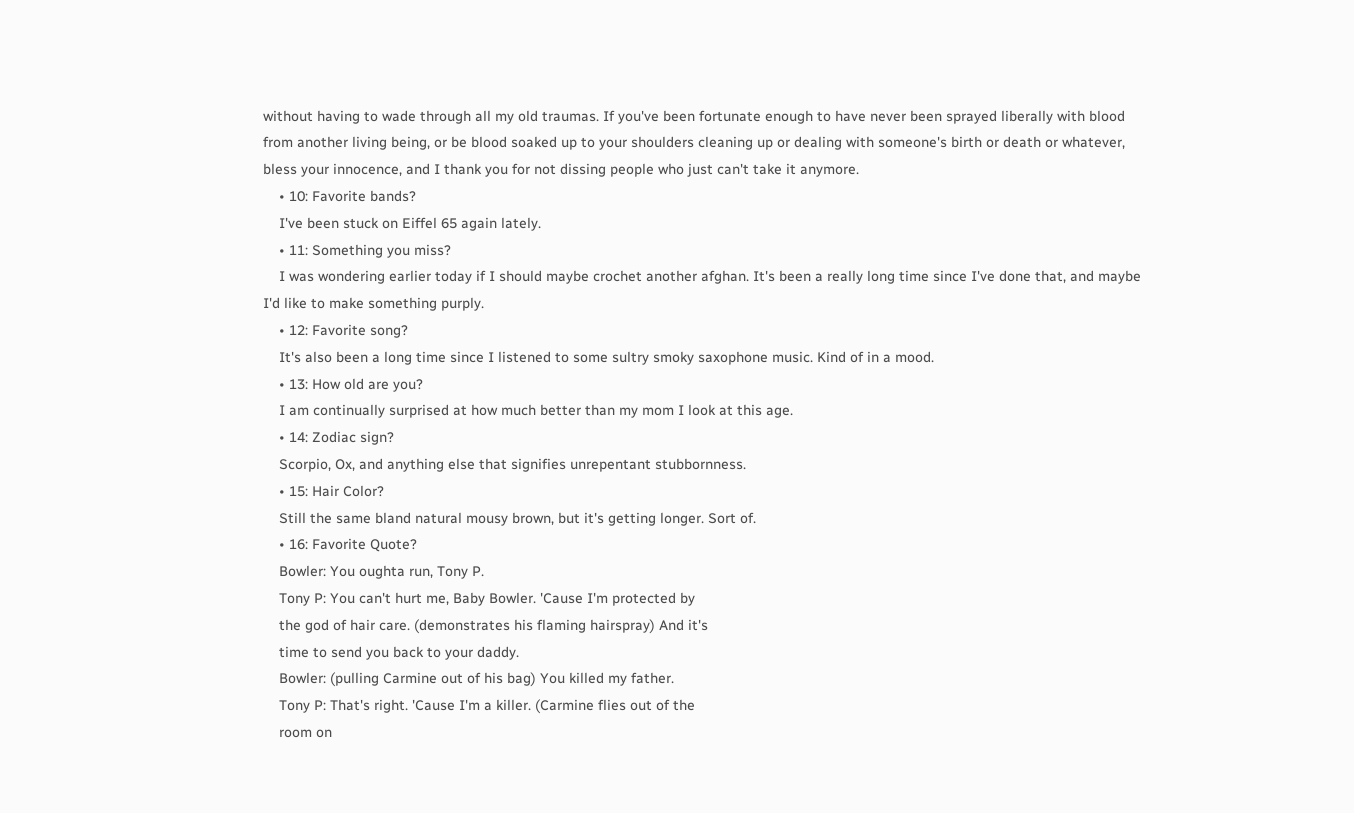without having to wade through all my old traumas. If you've been fortunate enough to have never been sprayed liberally with blood from another living being, or be blood soaked up to your shoulders cleaning up or dealing with someone's birth or death or whatever, bless your innocence, and I thank you for not dissing people who just can't take it anymore.
    • 10: Favorite bands?
    I've been stuck on Eiffel 65 again lately.
    • 11: Something you miss?
    I was wondering earlier today if I should maybe crochet another afghan. It's been a really long time since I've done that, and maybe I'd like to make something purply.
    • 12: Favorite song?
    It's also been a long time since I listened to some sultry smoky saxophone music. Kind of in a mood.
    • 13: How old are you?
    I am continually surprised at how much better than my mom I look at this age.
    • 14: Zodiac sign?
    Scorpio, Ox, and anything else that signifies unrepentant stubbornness.
    • 15: Hair Color?
    Still the same bland natural mousy brown, but it's getting longer. Sort of.
    • 16: Favorite Quote?
    Bowler: You oughta run, Tony P.
    Tony P: You can't hurt me, Baby Bowler. 'Cause I'm protected by
    the god of hair care. (demonstrates his flaming hairspray) And it's
    time to send you back to your daddy.
    Bowler: (pulling Carmine out of his bag) You killed my father.
    Tony P: That's right. 'Cause I'm a killer. (Carmine flies out of the
    room on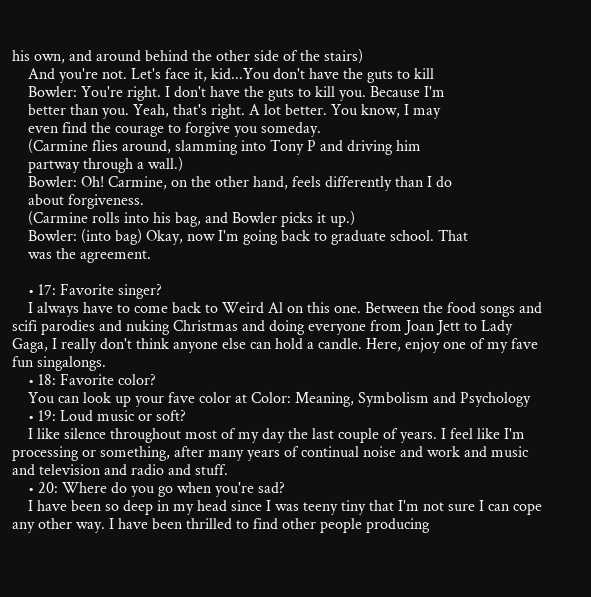his own, and around behind the other side of the stairs)
    And you're not. Let's face it, kid...You don't have the guts to kill
    Bowler: You're right. I don't have the guts to kill you. Because I'm
    better than you. Yeah, that's right. A lot better. You know, I may
    even find the courage to forgive you someday.
    (Carmine flies around, slamming into Tony P and driving him
    partway through a wall.)
    Bowler: Oh! Carmine, on the other hand, feels differently than I do
    about forgiveness.
    (Carmine rolls into his bag, and Bowler picks it up.)
    Bowler: (into bag) Okay, now I'm going back to graduate school. That
    was the agreement.

    • 17: Favorite singer?
    I always have to come back to Weird Al on this one. Between the food songs and scifi parodies and nuking Christmas and doing everyone from Joan Jett to Lady Gaga, I really don't think anyone else can hold a candle. Here, enjoy one of my fave fun singalongs.
    • 18: Favorite color?
    You can look up your fave color at Color: Meaning, Symbolism and Psychology
    • 19: Loud music or soft?
    I like silence throughout most of my day the last couple of years. I feel like I'm processing or something, after many years of continual noise and work and music and television and radio and stuff.
    • 20: Where do you go when you're sad?
    I have been so deep in my head since I was teeny tiny that I'm not sure I can cope any other way. I have been thrilled to find other people producing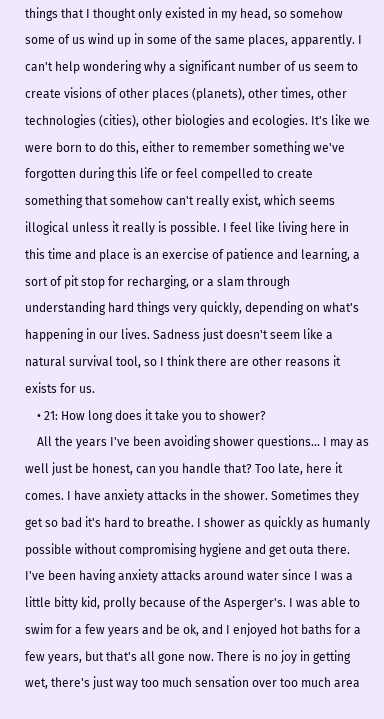things that I thought only existed in my head, so somehow some of us wind up in some of the same places, apparently. I can't help wondering why a significant number of us seem to create visions of other places (planets), other times, other technologies (cities), other biologies and ecologies. It's like we were born to do this, either to remember something we've forgotten during this life or feel compelled to create something that somehow can't really exist, which seems illogical unless it really is possible. I feel like living here in this time and place is an exercise of patience and learning, a sort of pit stop for recharging, or a slam through understanding hard things very quickly, depending on what's happening in our lives. Sadness just doesn't seem like a natural survival tool, so I think there are other reasons it exists for us.
    • 21: How long does it take you to shower?
    All the years I've been avoiding shower questions... I may as well just be honest, can you handle that? Too late, here it comes. I have anxiety attacks in the shower. Sometimes they get so bad it's hard to breathe. I shower as quickly as humanly possible without compromising hygiene and get outa there. I've been having anxiety attacks around water since I was a little bitty kid, prolly because of the Asperger's. I was able to swim for a few years and be ok, and I enjoyed hot baths for a few years, but that's all gone now. There is no joy in getting wet, there's just way too much sensation over too much area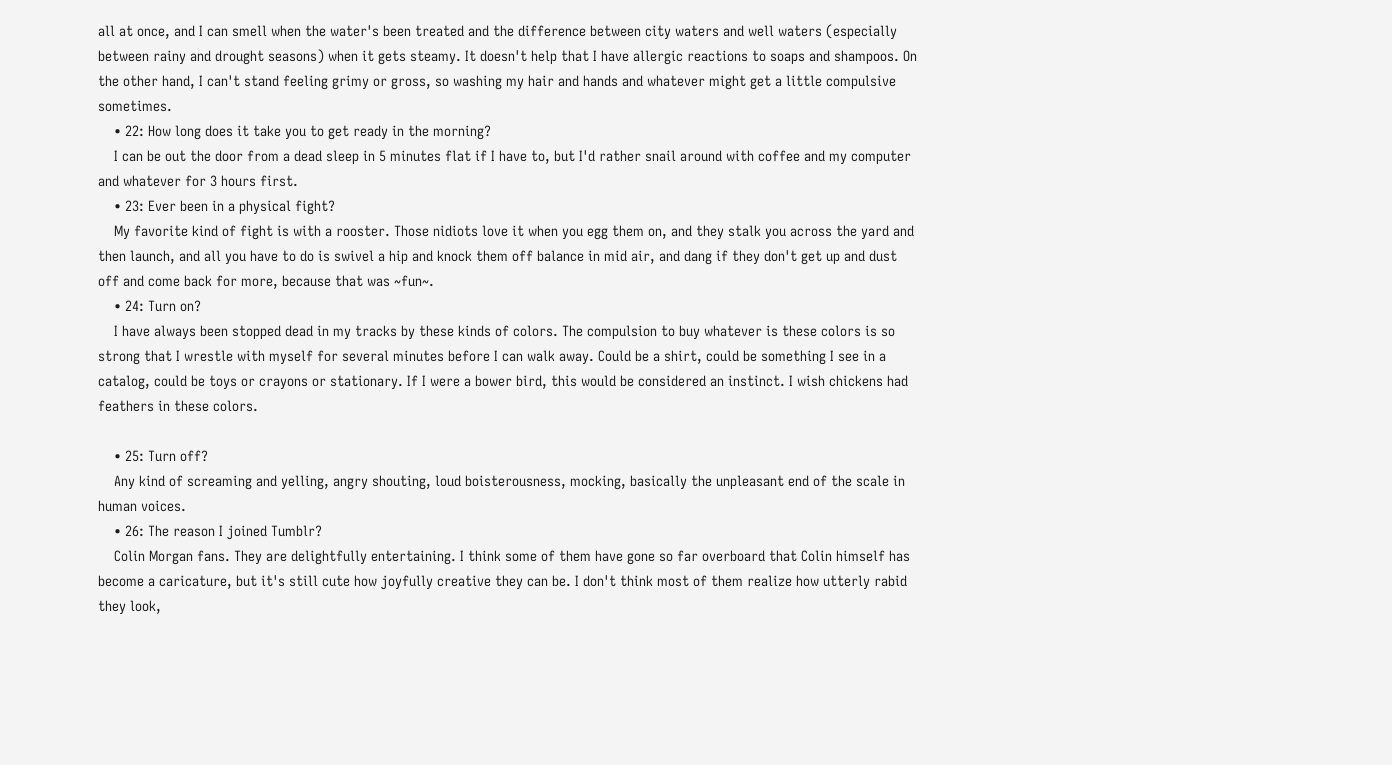all at once, and I can smell when the water's been treated and the difference between city waters and well waters (especially between rainy and drought seasons) when it gets steamy. It doesn't help that I have allergic reactions to soaps and shampoos. On the other hand, I can't stand feeling grimy or gross, so washing my hair and hands and whatever might get a little compulsive sometimes.
    • 22: How long does it take you to get ready in the morning?
    I can be out the door from a dead sleep in 5 minutes flat if I have to, but I'd rather snail around with coffee and my computer and whatever for 3 hours first.
    • 23: Ever been in a physical fight?
    My favorite kind of fight is with a rooster. Those nidiots love it when you egg them on, and they stalk you across the yard and then launch, and all you have to do is swivel a hip and knock them off balance in mid air, and dang if they don't get up and dust off and come back for more, because that was ~fun~.
    • 24: Turn on?
    I have always been stopped dead in my tracks by these kinds of colors. The compulsion to buy whatever is these colors is so strong that I wrestle with myself for several minutes before I can walk away. Could be a shirt, could be something I see in a catalog, could be toys or crayons or stationary. If I were a bower bird, this would be considered an instinct. I wish chickens had feathers in these colors.

    • 25: Turn off?
    Any kind of screaming and yelling, angry shouting, loud boisterousness, mocking, basically the unpleasant end of the scale in human voices.
    • 26: The reason I joined Tumblr?
    Colin Morgan fans. They are delightfully entertaining. I think some of them have gone so far overboard that Colin himself has become a caricature, but it's still cute how joyfully creative they can be. I don't think most of them realize how utterly rabid they look,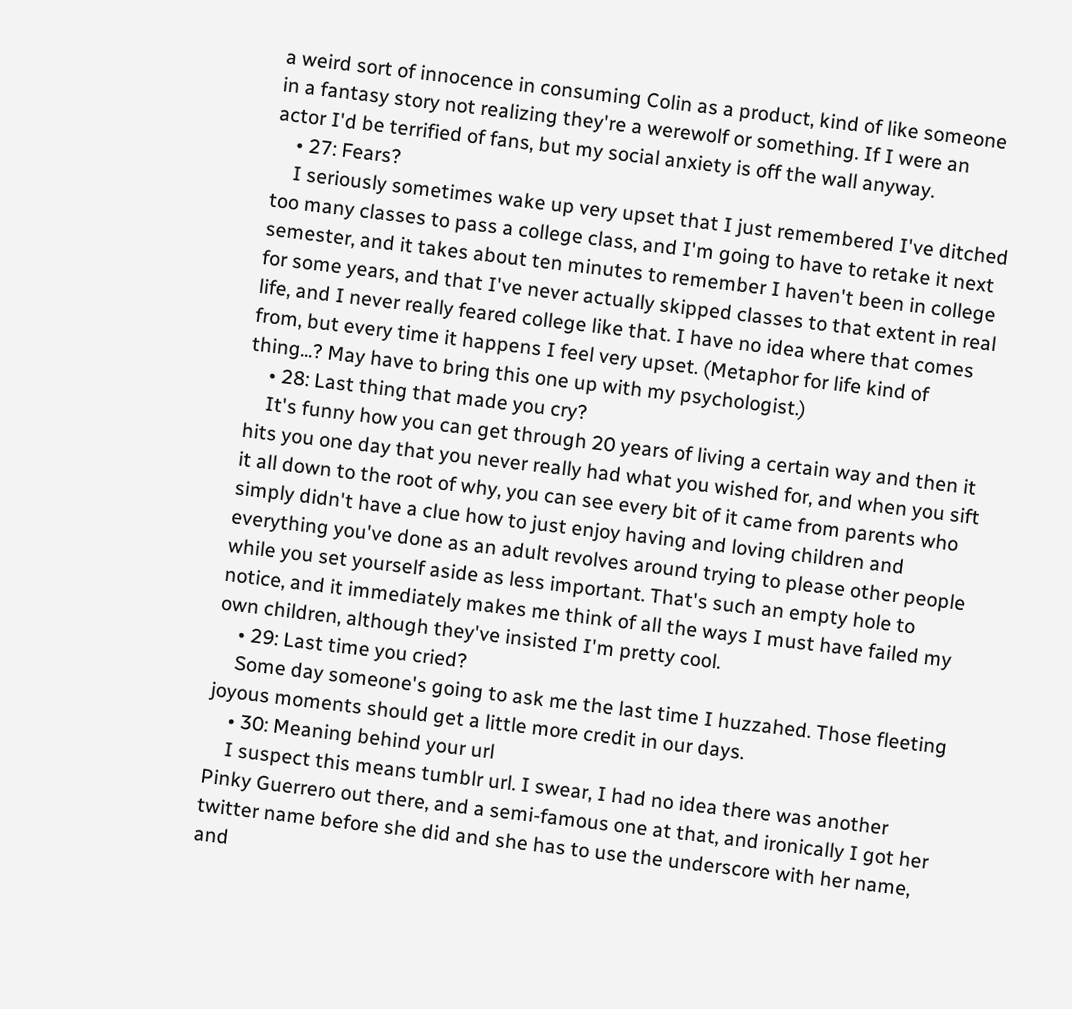a weird sort of innocence in consuming Colin as a product, kind of like someone in a fantasy story not realizing they're a werewolf or something. If I were an actor I'd be terrified of fans, but my social anxiety is off the wall anyway.
    • 27: Fears?
    I seriously sometimes wake up very upset that I just remembered I've ditched too many classes to pass a college class, and I'm going to have to retake it next semester, and it takes about ten minutes to remember I haven't been in college for some years, and that I've never actually skipped classes to that extent in real life, and I never really feared college like that. I have no idea where that comes from, but every time it happens I feel very upset. (Metaphor for life kind of thing...? May have to bring this one up with my psychologist.)
    • 28: Last thing that made you cry?
    It's funny how you can get through 20 years of living a certain way and then it hits you one day that you never really had what you wished for, and when you sift it all down to the root of why, you can see every bit of it came from parents who simply didn't have a clue how to just enjoy having and loving children and everything you've done as an adult revolves around trying to please other people while you set yourself aside as less important. That's such an empty hole to notice, and it immediately makes me think of all the ways I must have failed my own children, although they've insisted I'm pretty cool.
    • 29: Last time you cried?
    Some day someone's going to ask me the last time I huzzahed. Those fleeting joyous moments should get a little more credit in our days.
    • 30: Meaning behind your url
    I suspect this means tumblr url. I swear, I had no idea there was another Pinky Guerrero out there, and a semi-famous one at that, and ironically I got her twitter name before she did and she has to use the underscore with her name, and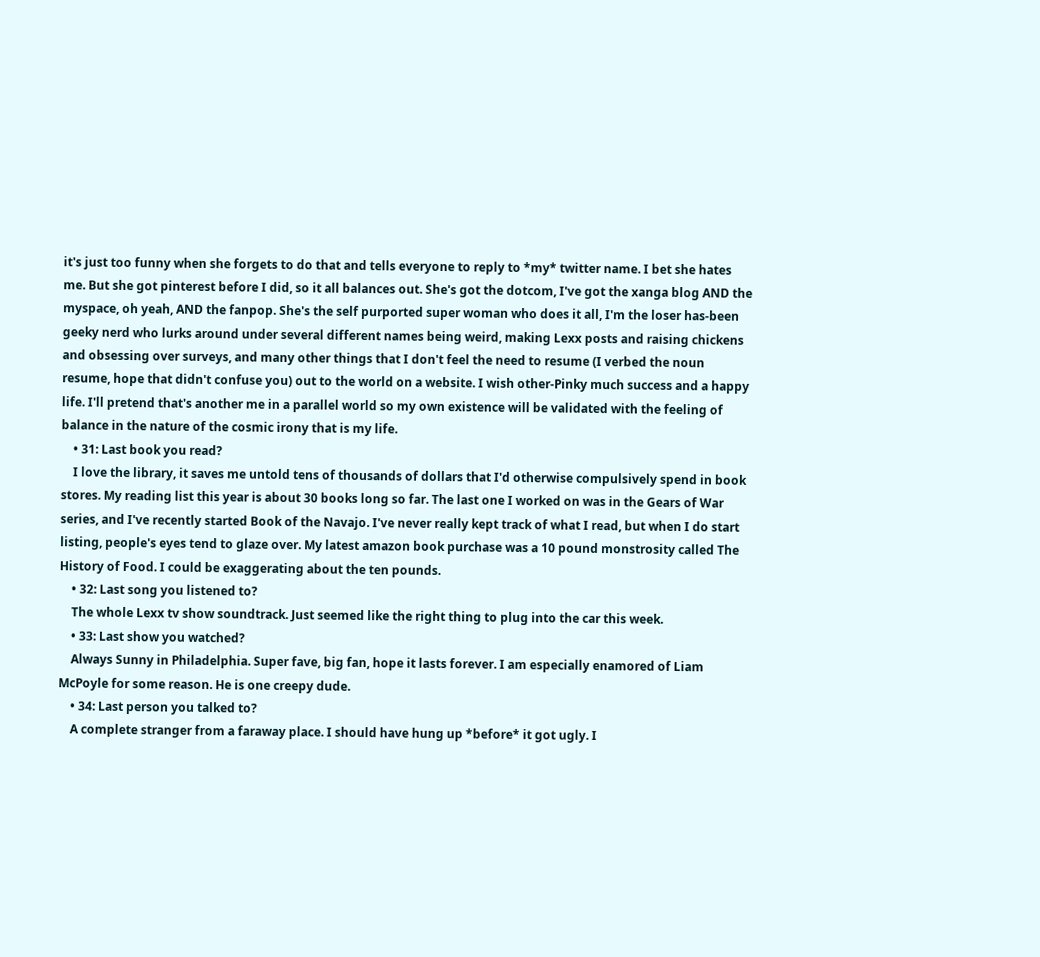it's just too funny when she forgets to do that and tells everyone to reply to *my* twitter name. I bet she hates me. But she got pinterest before I did, so it all balances out. She's got the dotcom, I've got the xanga blog AND the myspace, oh yeah, AND the fanpop. She's the self purported super woman who does it all, I'm the loser has-been geeky nerd who lurks around under several different names being weird, making Lexx posts and raising chickens and obsessing over surveys, and many other things that I don't feel the need to resume (I verbed the noun resume, hope that didn't confuse you) out to the world on a website. I wish other-Pinky much success and a happy life. I'll pretend that's another me in a parallel world so my own existence will be validated with the feeling of balance in the nature of the cosmic irony that is my life.
    • 31: Last book you read?
    I love the library, it saves me untold tens of thousands of dollars that I'd otherwise compulsively spend in book stores. My reading list this year is about 30 books long so far. The last one I worked on was in the Gears of War series, and I've recently started Book of the Navajo. I've never really kept track of what I read, but when I do start listing, people's eyes tend to glaze over. My latest amazon book purchase was a 10 pound monstrosity called The History of Food. I could be exaggerating about the ten pounds.
    • 32: Last song you listened to?
    The whole Lexx tv show soundtrack. Just seemed like the right thing to plug into the car this week.
    • 33: Last show you watched?
    Always Sunny in Philadelphia. Super fave, big fan, hope it lasts forever. I am especially enamored of Liam McPoyle for some reason. He is one creepy dude.
    • 34: Last person you talked to?
    A complete stranger from a faraway place. I should have hung up *before* it got ugly. I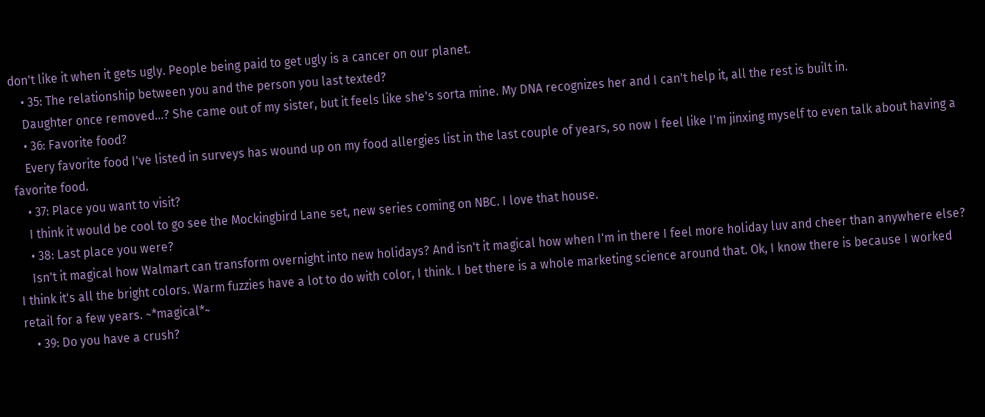don't like it when it gets ugly. People being paid to get ugly is a cancer on our planet.
    • 35: The relationship between you and the person you last texted?
    Daughter once removed...? She came out of my sister, but it feels like she's sorta mine. My DNA recognizes her and I can't help it, all the rest is built in.
    • 36: Favorite food?
    Every favorite food I've listed in surveys has wound up on my food allergies list in the last couple of years, so now I feel like I'm jinxing myself to even talk about having a favorite food.
    • 37: Place you want to visit?
    I think it would be cool to go see the Mockingbird Lane set, new series coming on NBC. I love that house.
    • 38: Last place you were?
    Isn't it magical how Walmart can transform overnight into new holidays? And isn't it magical how when I'm in there I feel more holiday luv and cheer than anywhere else? I think it's all the bright colors. Warm fuzzies have a lot to do with color, I think. I bet there is a whole marketing science around that. Ok, I know there is because I worked retail for a few years. ~*magical*~
    • 39: Do you have a crush?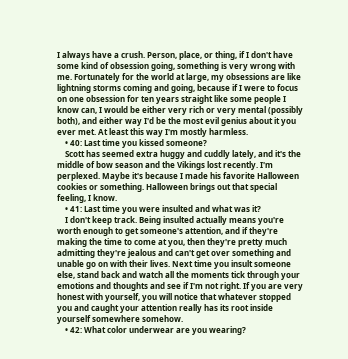I always have a crush. Person, place, or thing, if I don't have some kind of obsession going, something is very wrong with me. Fortunately for the world at large, my obsessions are like lightning storms coming and going, because if I were to focus on one obsession for ten years straight like some people I know can, I would be either very rich or very mental (possibly both), and either way I'd be the most evil genius about it you ever met. At least this way I'm mostly harmless.
    • 40: Last time you kissed someone?
    Scott has seemed extra huggy and cuddly lately, and it's the middle of bow season and the Vikings lost recently. I'm perplexed. Maybe it's because I made his favorite Halloween cookies or something. Halloween brings out that special feeling, I know.
    • 41: Last time you were insulted and what was it?
    I don't keep track. Being insulted actually means you're worth enough to get someone's attention, and if they're making the time to come at you, then they're pretty much admitting they're jealous and can't get over something and unable go on with their lives. Next time you insult someone else, stand back and watch all the moments tick through your emotions and thoughts and see if I'm not right. If you are very honest with yourself, you will notice that whatever stopped you and caught your attention really has its root inside yourself somewhere somehow.
    • 42: What color underwear are you wearing?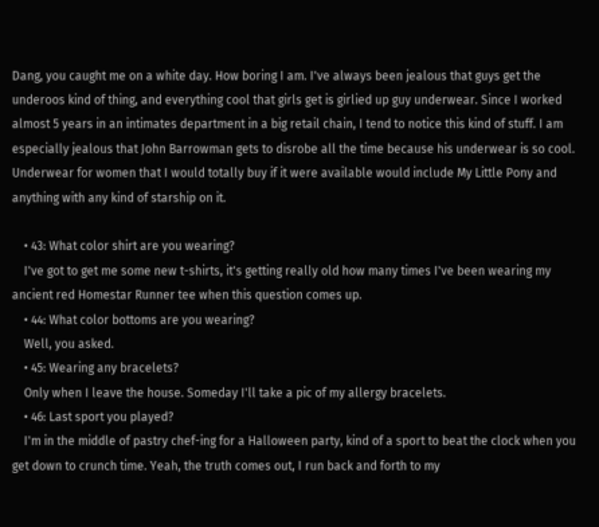Dang, you caught me on a white day. How boring I am. I've always been jealous that guys get the underoos kind of thing, and everything cool that girls get is girlied up guy underwear. Since I worked almost 5 years in an intimates department in a big retail chain, I tend to notice this kind of stuff. I am especially jealous that John Barrowman gets to disrobe all the time because his underwear is so cool. Underwear for women that I would totally buy if it were available would include My Little Pony and anything with any kind of starship on it.

    • 43: What color shirt are you wearing?
    I've got to get me some new t-shirts, it's getting really old how many times I've been wearing my ancient red Homestar Runner tee when this question comes up.
    • 44: What color bottoms are you wearing?
    Well, you asked.
    • 45: Wearing any bracelets?
    Only when I leave the house. Someday I'll take a pic of my allergy bracelets.
    • 46: Last sport you played?
    I'm in the middle of pastry chef-ing for a Halloween party, kind of a sport to beat the clock when you get down to crunch time. Yeah, the truth comes out, I run back and forth to my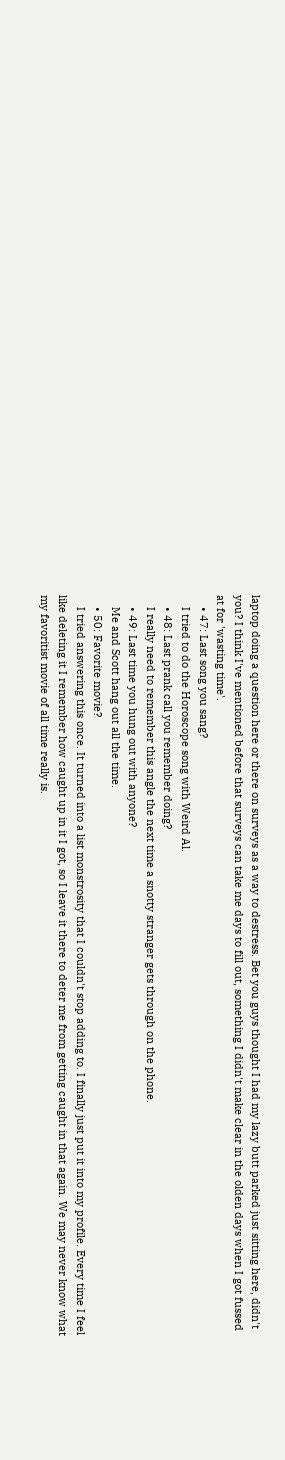laptop doing a question here or there on surveys as a way to destress. Bet you guys thought I had my lazy butt parked just sitting here, didn't you? I think I've mentioned before that surveys can take me days to fill out, something I didn't make clear in the olden days when I got fussed at for 'wasting time'.
    • 47: Last song you sang?
    I tried to do the Horoscope song with Weird Al.
    • 48: Last prank call you remember doing?
    I really need to remember this angle the next time a snotty stranger gets through on the phone.
    • 49: Last time you hung out with anyone?
    Me and Scott hang out all the time.
    • 50: Favorite movie?
    I tried answering this once. It turned into a list monstrosity that I couldn't stop adding to. I finally just put it into my profile. Every time I feel like deleting it I remember how caught up in it I got, so I leave it there to deter me from getting caught in that again. We may never know what my favoritist movie of all time really is.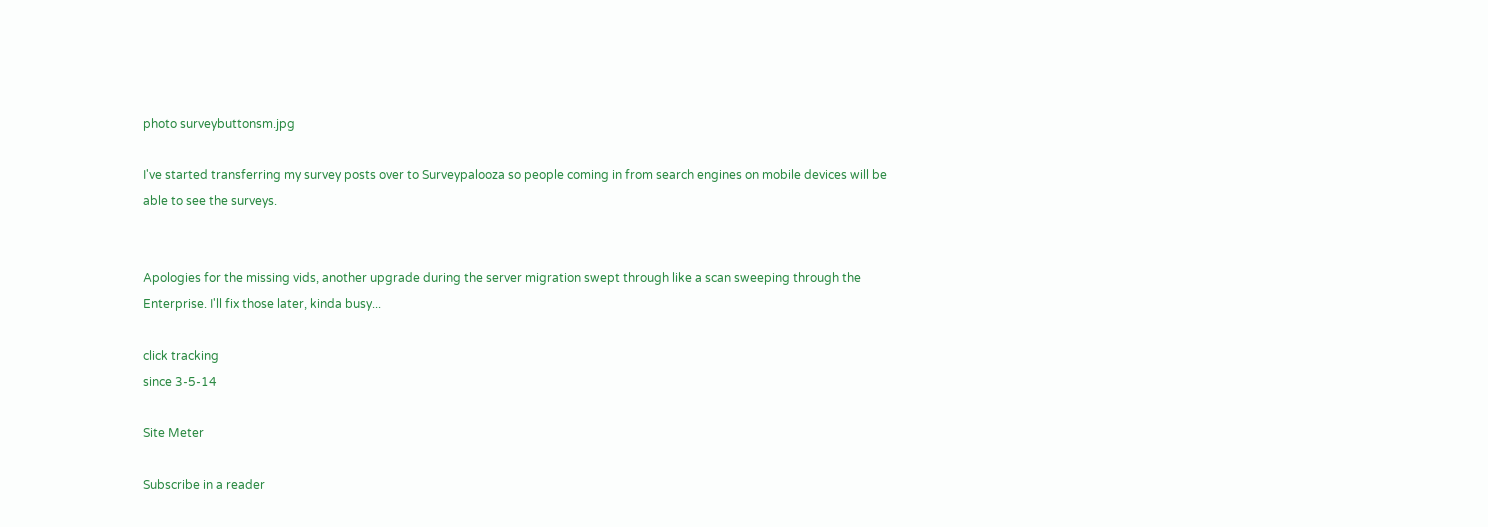photo surveybuttonsm.jpg

I've started transferring my survey posts over to Surveypalooza so people coming in from search engines on mobile devices will be able to see the surveys.


Apologies for the missing vids, another upgrade during the server migration swept through like a scan sweeping through the Enterprise. I'll fix those later, kinda busy...

click tracking
since 3-5-14

Site Meter

Subscribe in a reader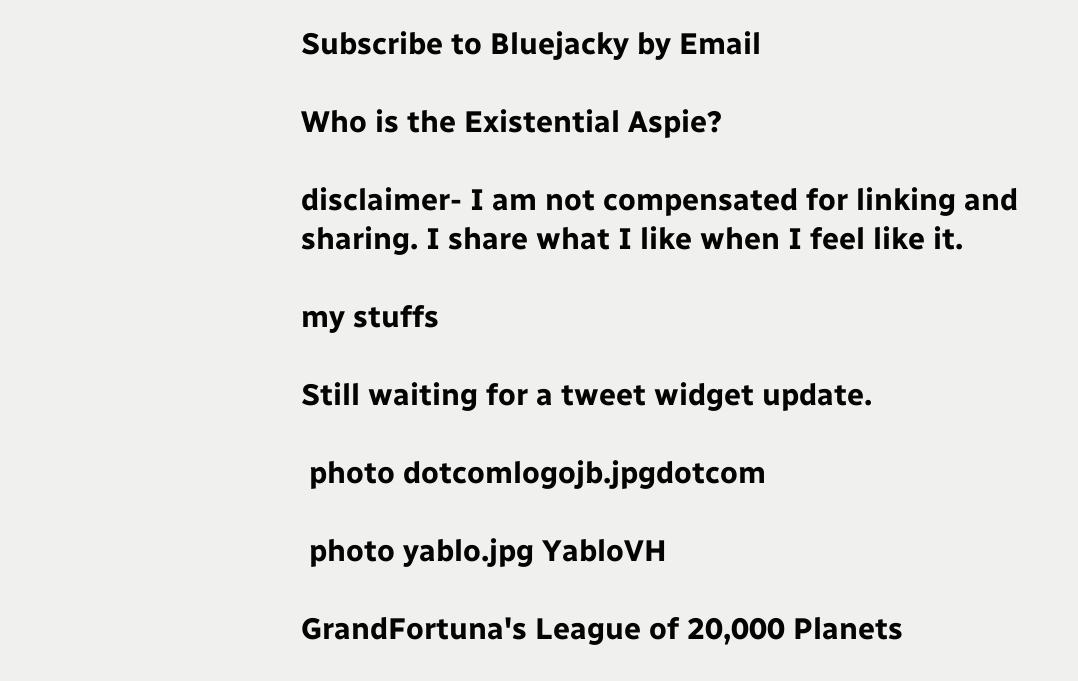Subscribe to Bluejacky by Email

Who is the Existential Aspie?

disclaimer- I am not compensated for linking and sharing. I share what I like when I feel like it.

my stuffs

Still waiting for a tweet widget update.

 photo dotcomlogojb.jpgdotcom

 photo yablo.jpg YabloVH

GrandFortuna's League of 20,000 Planets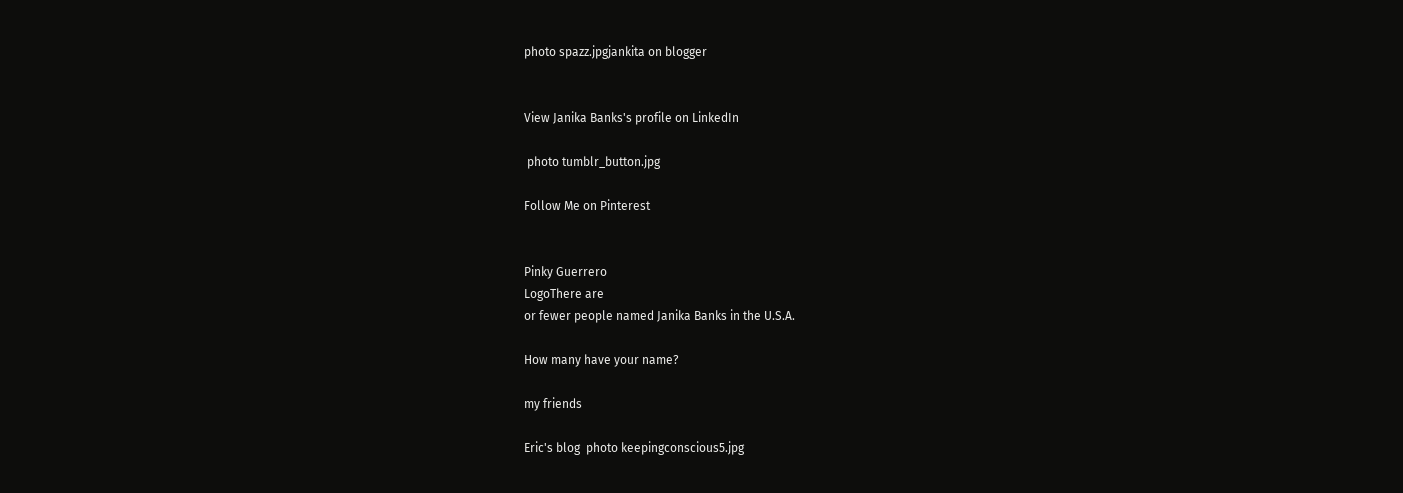photo spazz.jpgjankita on blogger


View Janika Banks's profile on LinkedIn

 photo tumblr_button.jpg

Follow Me on Pinterest


Pinky Guerrero
LogoThere are
or fewer people named Janika Banks in the U.S.A.

How many have your name?

my friends

Eric's blog  photo keepingconscious5.jpg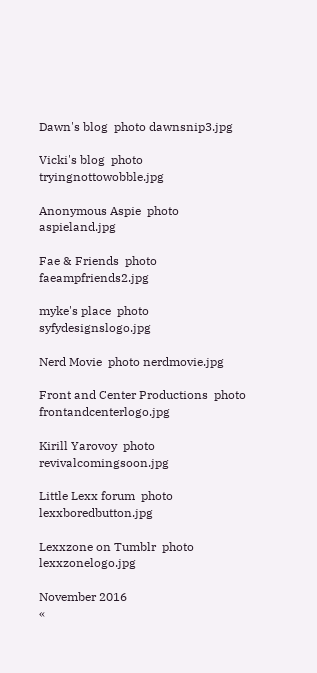Dawn's blog  photo dawnsnip3.jpg

Vicki's blog  photo tryingnottowobble.jpg

Anonymous Aspie  photo aspieland.jpg

Fae & Friends  photo faeampfriends2.jpg

myke's place  photo syfydesignslogo.jpg

Nerd Movie  photo nerdmovie.jpg

Front and Center Productions  photo frontandcenterlogo.jpg

Kirill Yarovoy  photo revivalcomingsoon.jpg

Little Lexx forum  photo lexxboredbutton.jpg

Lexxzone on Tumblr  photo lexxzonelogo.jpg

November 2016
«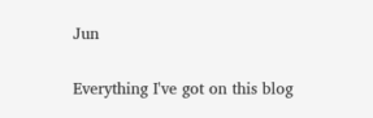Jun

Everything I've got on this blog